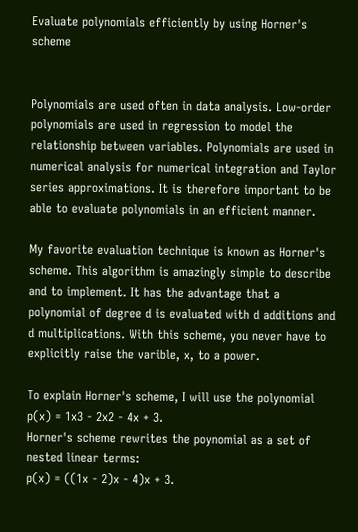Evaluate polynomials efficiently by using Horner's scheme


Polynomials are used often in data analysis. Low-order polynomials are used in regression to model the relationship between variables. Polynomials are used in numerical analysis for numerical integration and Taylor series approximations. It is therefore important to be able to evaluate polynomials in an efficient manner.

My favorite evaluation technique is known as Horner's scheme. This algorithm is amazingly simple to describe and to implement. It has the advantage that a polynomial of degree d is evaluated with d additions and d multiplications. With this scheme, you never have to explicitly raise the varible, x, to a power.

To explain Horner's scheme, I will use the polynomial
p(x) = 1x3 - 2x2 - 4x + 3.
Horner's scheme rewrites the poynomial as a set of nested linear terms:
p(x) = ((1x - 2)x - 4)x + 3.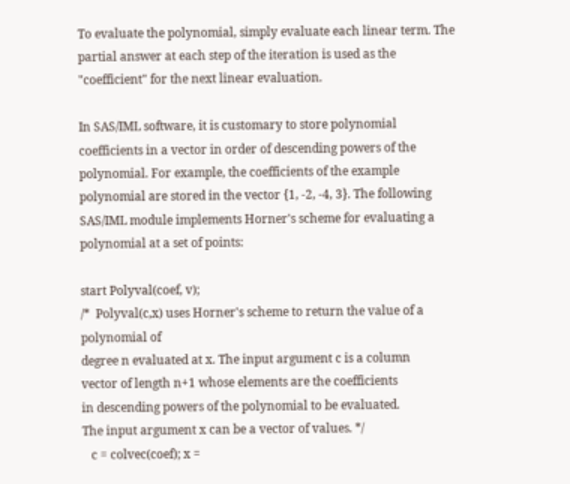To evaluate the polynomial, simply evaluate each linear term. The partial answer at each step of the iteration is used as the "coefficient" for the next linear evaluation.

In SAS/IML software, it is customary to store polynomial coefficients in a vector in order of descending powers of the polynomial. For example, the coefficients of the example polynomial are stored in the vector {1, -2, -4, 3}. The following SAS/IML module implements Horner's scheme for evaluating a polynomial at a set of points:

start Polyval(coef, v);
/*  Polyval(c,x) uses Horner's scheme to return the value of a polynomial of
degree n evaluated at x. The input argument c is a column
vector of length n+1 whose elements are the coefficients
in descending powers of the polynomial to be evaluated.
The input argument x can be a vector of values. */
   c = colvec(coef); x =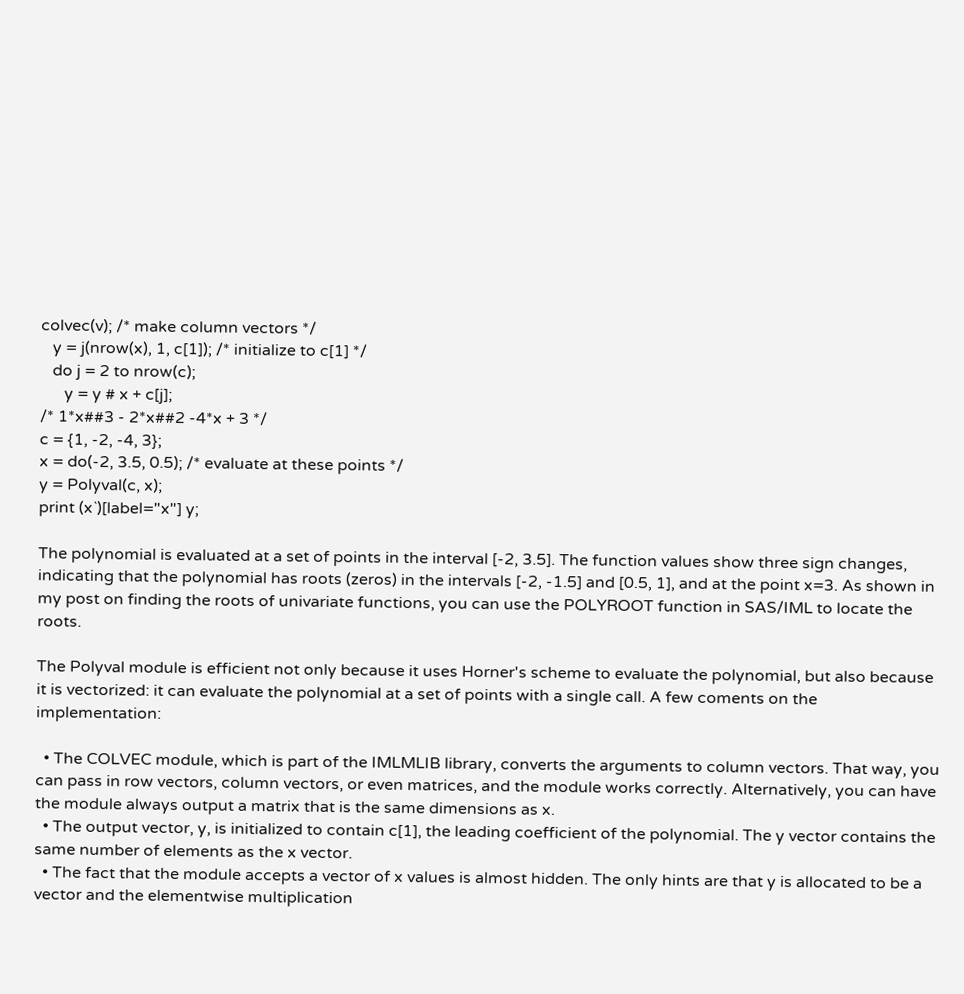colvec(v); /* make column vectors */
   y = j(nrow(x), 1, c[1]); /* initialize to c[1] */
   do j = 2 to nrow(c);
      y = y # x + c[j];
/* 1*x##3 - 2*x##2 -4*x + 3 */
c = {1, -2, -4, 3};
x = do(-2, 3.5, 0.5); /* evaluate at these points */
y = Polyval(c, x);
print (x`)[label="x"] y;

The polynomial is evaluated at a set of points in the interval [-2, 3.5]. The function values show three sign changes, indicating that the polynomial has roots (zeros) in the intervals [-2, -1.5] and [0.5, 1], and at the point x=3. As shown in my post on finding the roots of univariate functions, you can use the POLYROOT function in SAS/IML to locate the roots.

The Polyval module is efficient not only because it uses Horner's scheme to evaluate the polynomial, but also because it is vectorized: it can evaluate the polynomial at a set of points with a single call. A few coments on the implementation:

  • The COLVEC module, which is part of the IMLMLIB library, converts the arguments to column vectors. That way, you can pass in row vectors, column vectors, or even matrices, and the module works correctly. Alternatively, you can have the module always output a matrix that is the same dimensions as x.
  • The output vector, y, is initialized to contain c[1], the leading coefficient of the polynomial. The y vector contains the same number of elements as the x vector.
  • The fact that the module accepts a vector of x values is almost hidden. The only hints are that y is allocated to be a vector and the elementwise multiplication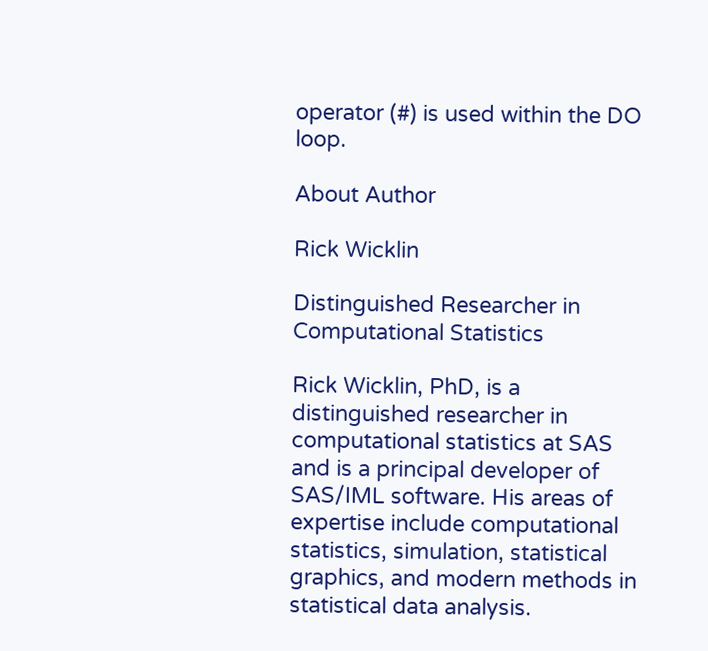operator (#) is used within the DO loop.

About Author

Rick Wicklin

Distinguished Researcher in Computational Statistics

Rick Wicklin, PhD, is a distinguished researcher in computational statistics at SAS and is a principal developer of SAS/IML software. His areas of expertise include computational statistics, simulation, statistical graphics, and modern methods in statistical data analysis.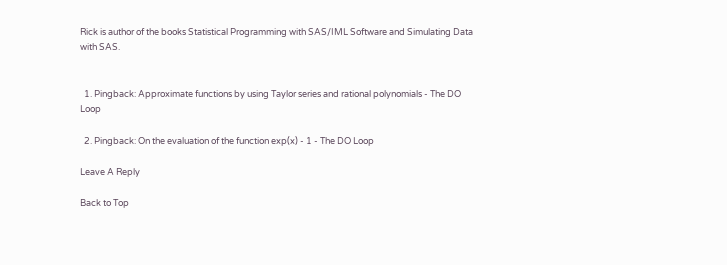Rick is author of the books Statistical Programming with SAS/IML Software and Simulating Data with SAS.


  1. Pingback: Approximate functions by using Taylor series and rational polynomials - The DO Loop

  2. Pingback: On the evaluation of the function exp(x) - 1 - The DO Loop

Leave A Reply

Back to Top